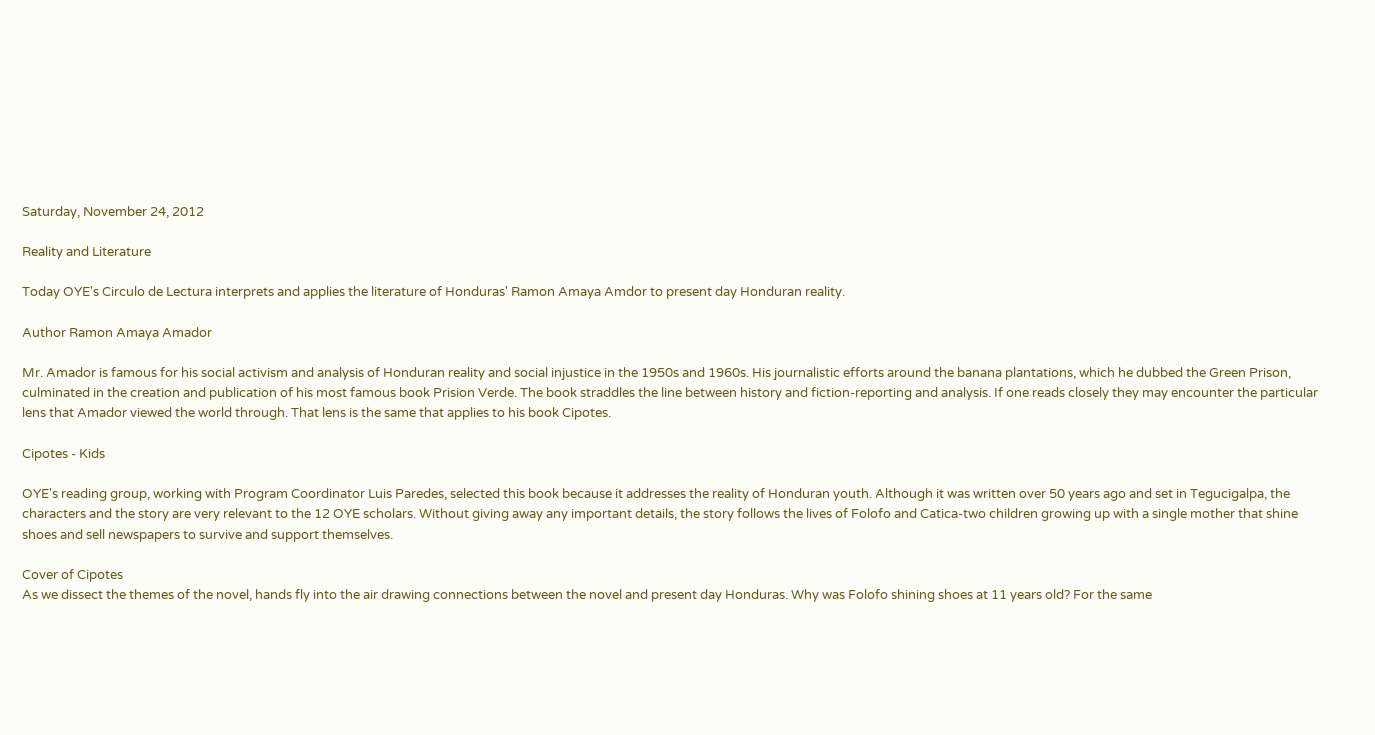Saturday, November 24, 2012

Reality and Literature

Today OYE's Circulo de Lectura interprets and applies the literature of Honduras' Ramon Amaya Amdor to present day Honduran reality.

Author Ramon Amaya Amador

Mr. Amador is famous for his social activism and analysis of Honduran reality and social injustice in the 1950s and 1960s. His journalistic efforts around the banana plantations, which he dubbed the Green Prison, culminated in the creation and publication of his most famous book Prision Verde. The book straddles the line between history and fiction-reporting and analysis. If one reads closely they may encounter the particular lens that Amador viewed the world through. That lens is the same that applies to his book Cipotes.

Cipotes - Kids

OYE's reading group, working with Program Coordinator Luis Paredes, selected this book because it addresses the reality of Honduran youth. Although it was written over 50 years ago and set in Tegucigalpa, the characters and the story are very relevant to the 12 OYE scholars. Without giving away any important details, the story follows the lives of Folofo and Catica-two children growing up with a single mother that shine shoes and sell newspapers to survive and support themselves.

Cover of Cipotes
As we dissect the themes of the novel, hands fly into the air drawing connections between the novel and present day Honduras. Why was Folofo shining shoes at 11 years old? For the same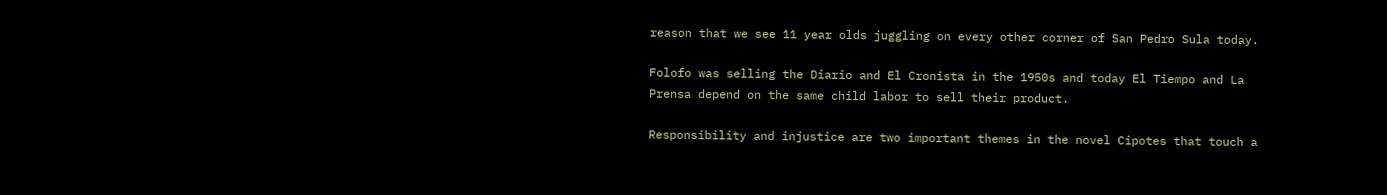reason that we see 11 year olds juggling on every other corner of San Pedro Sula today.

Folofo was selling the Diario and El Cronista in the 1950s and today El Tiempo and La Prensa depend on the same child labor to sell their product.

Responsibility and injustice are two important themes in the novel Cipotes that touch a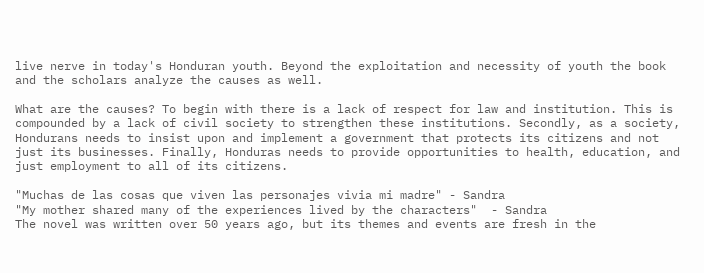live nerve in today's Honduran youth. Beyond the exploitation and necessity of youth the book and the scholars analyze the causes as well.

What are the causes? To begin with there is a lack of respect for law and institution. This is compounded by a lack of civil society to strengthen these institutions. Secondly, as a society, Hondurans needs to insist upon and implement a government that protects its citizens and not just its businesses. Finally, Honduras needs to provide opportunities to health, education, and just employment to all of its citizens.

"Muchas de las cosas que viven las personajes vivia mi madre" - Sandra
"My mother shared many of the experiences lived by the characters"  - Sandra
The novel was written over 50 years ago, but its themes and events are fresh in the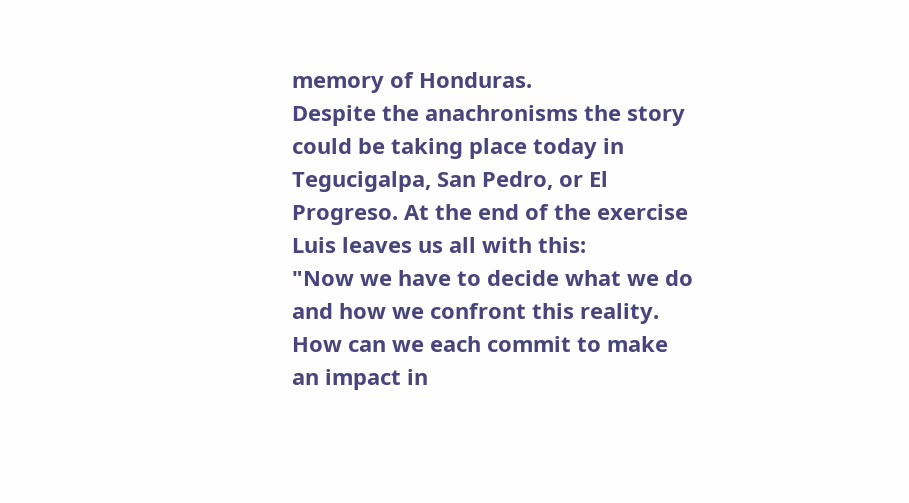memory of Honduras.
Despite the anachronisms the story could be taking place today in Tegucigalpa, San Pedro, or El Progreso. At the end of the exercise Luis leaves us all with this:
"Now we have to decide what we do and how we confront this reality. How can we each commit to make an impact in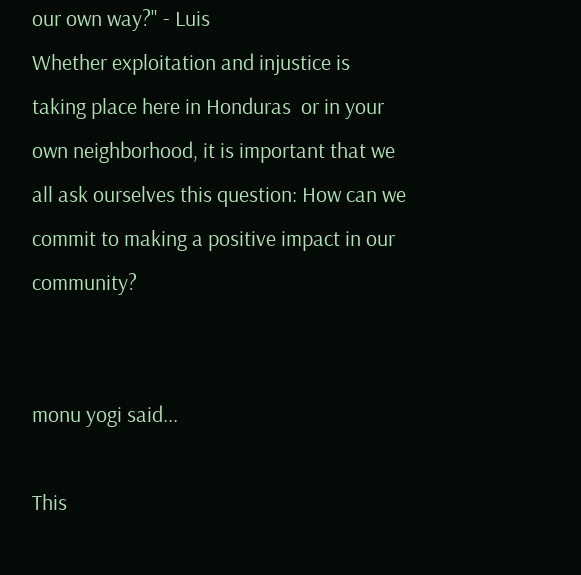our own way?" - Luis
Whether exploitation and injustice is taking place here in Honduras  or in your own neighborhood, it is important that we all ask ourselves this question: How can we commit to making a positive impact in our community?


monu yogi said...

This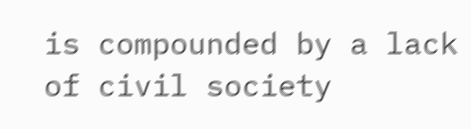is compounded by a lack of civil society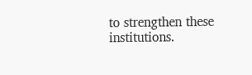to strengthen these institutions.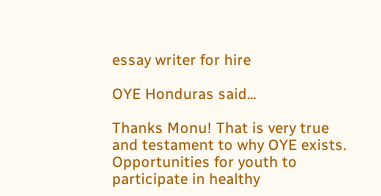essay writer for hire

OYE Honduras said...

Thanks Monu! That is very true and testament to why OYE exists. Opportunities for youth to participate in healthy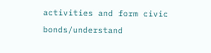activities and form civic bonds/understand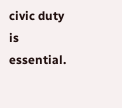civic duty is essential.